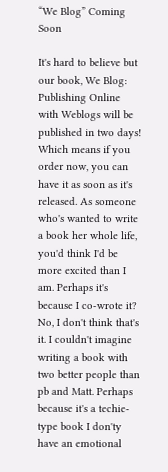“We Blog” Coming Soon

It's hard to believe but our book, We Blog: Publishing Online with Weblogs will be published in two days! Which means if you order now, you can have it as soon as it's released. As someone who's wanted to write a book her whole life, you'd think I'd be more excited than I am. Perhaps it's because I co-wrote it? No, I don't think that's it. I couldn't imagine writing a book with two better people than pb and Matt. Perhaps because it's a techie-type book I don'ty have an emotional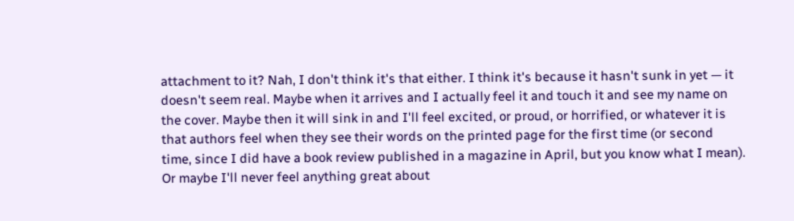attachment to it? Nah, I don't think it's that either. I think it's because it hasn't sunk in yet — it doesn't seem real. Maybe when it arrives and I actually feel it and touch it and see my name on the cover. Maybe then it will sink in and I'll feel excited, or proud, or horrified, or whatever it is that authors feel when they see their words on the printed page for the first time (or second time, since I did have a book review published in a magazine in April, but you know what I mean). Or maybe I'll never feel anything great about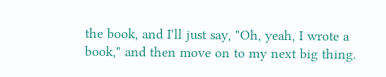the book, and I'll just say, "Oh, yeah, I wrote a book," and then move on to my next big thing.